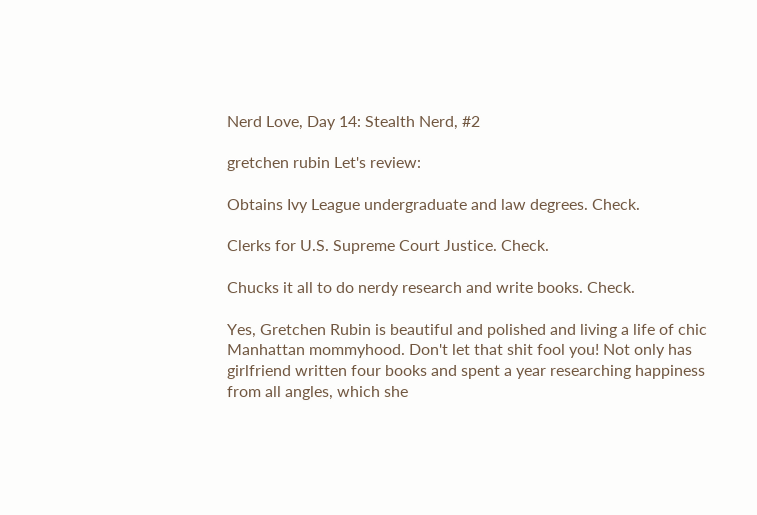Nerd Love, Day 14: Stealth Nerd, #2

gretchen rubin Let's review:

Obtains Ivy League undergraduate and law degrees. Check.

Clerks for U.S. Supreme Court Justice. Check.

Chucks it all to do nerdy research and write books. Check.

Yes, Gretchen Rubin is beautiful and polished and living a life of chic Manhattan mommyhood. Don't let that shit fool you! Not only has girlfriend written four books and spent a year researching happiness from all angles, which she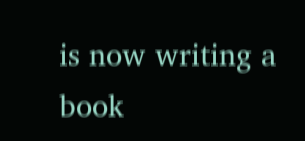is now writing a book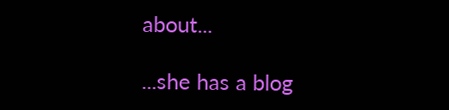about...

...she has a blog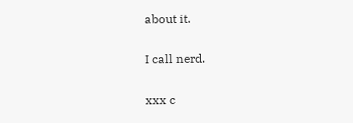about it.

I call nerd.

xxx c